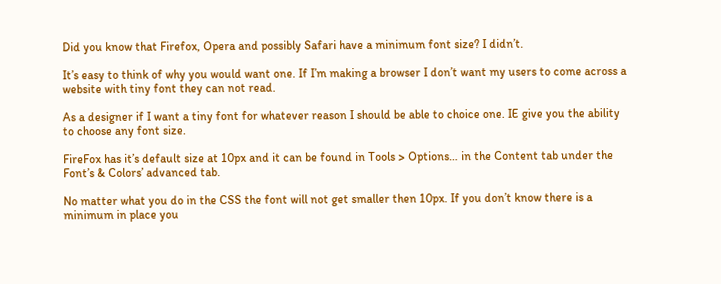Did you know that Firefox, Opera and possibly Safari have a minimum font size? I didn’t.

It’s easy to think of why you would want one. If I’m making a browser I don’t want my users to come across a website with tiny font they can not read.

As a designer if I want a tiny font for whatever reason I should be able to choice one. IE give you the ability to choose any font size.

FireFox has it’s default size at 10px and it can be found in Tools > Options… in the Content tab under the Font’s & Colors’ advanced tab.

No matter what you do in the CSS the font will not get smaller then 10px. If you don’t know there is a minimum in place you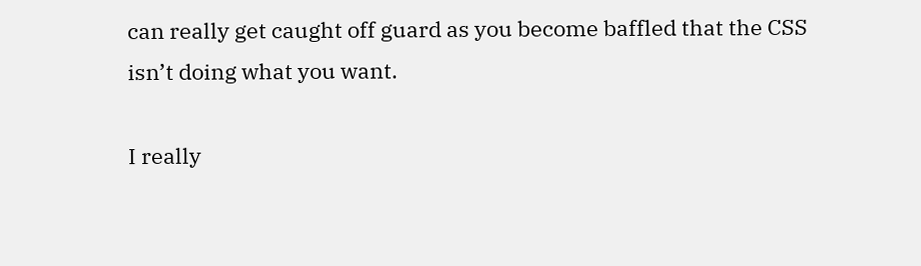can really get caught off guard as you become baffled that the CSS isn’t doing what you want.

I really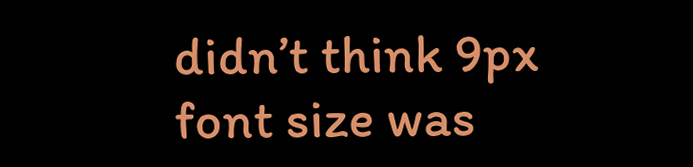didn’t think 9px font size was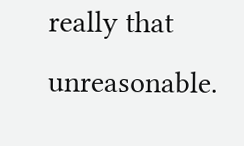really that unreasonable.